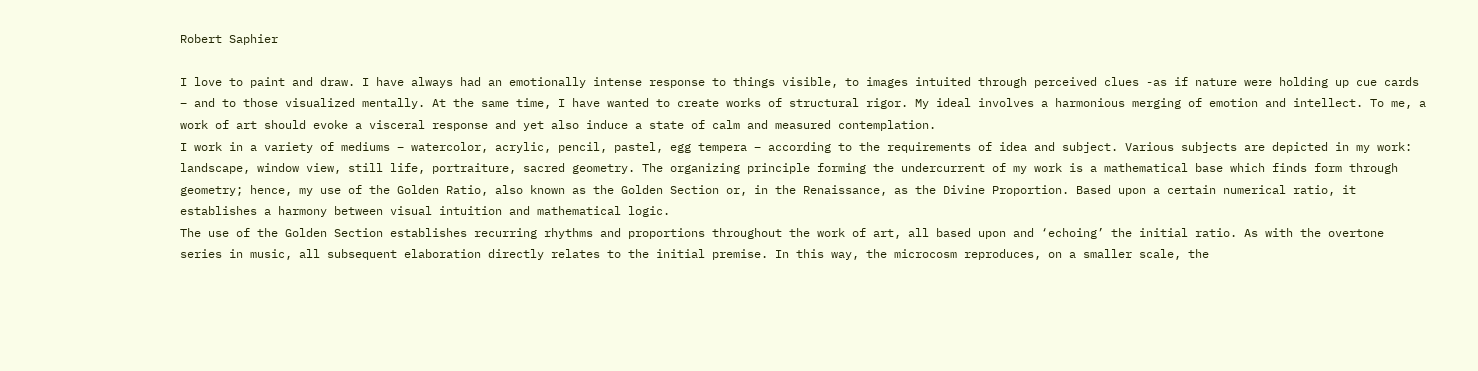Robert Saphier

I love to paint and draw. I have always had an emotionally intense response to things visible, to images intuited through perceived clues -as if nature were holding up cue cards – and to those visualized mentally. At the same time, I have wanted to create works of structural rigor. My ideal involves a harmonious merging of emotion and intellect. To me, a work of art should evoke a visceral response and yet also induce a state of calm and measured contemplation.
I work in a variety of mediums – watercolor, acrylic, pencil, pastel, egg tempera – according to the requirements of idea and subject. Various subjects are depicted in my work: landscape, window view, still life, portraiture, sacred geometry. The organizing principle forming the undercurrent of my work is a mathematical base which finds form through geometry; hence, my use of the Golden Ratio, also known as the Golden Section or, in the Renaissance, as the Divine Proportion. Based upon a certain numerical ratio, it establishes a harmony between visual intuition and mathematical logic.
The use of the Golden Section establishes recurring rhythms and proportions throughout the work of art, all based upon and ‘echoing’ the initial ratio. As with the overtone series in music, all subsequent elaboration directly relates to the initial premise. In this way, the microcosm reproduces, on a smaller scale, the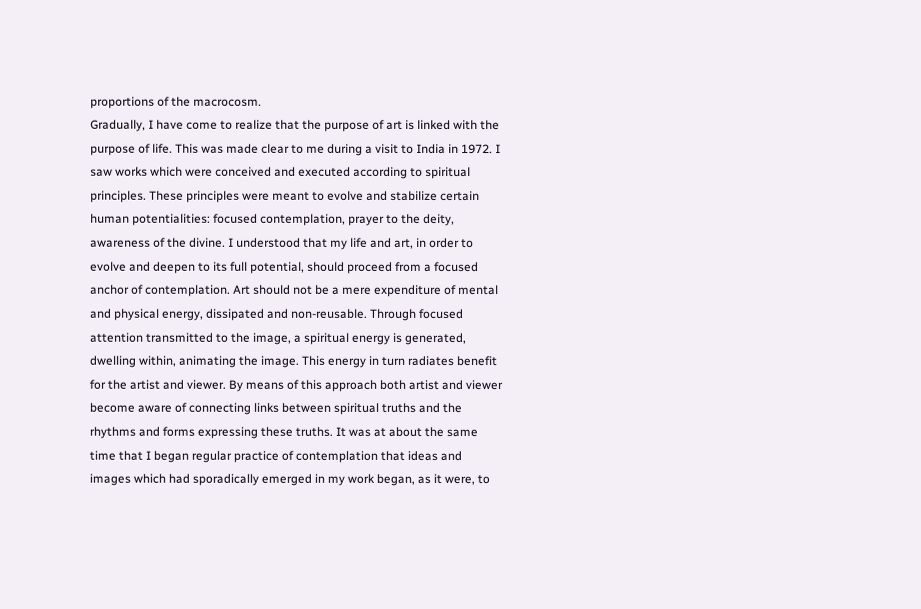proportions of the macrocosm.
Gradually, I have come to realize that the purpose of art is linked with the purpose of life. This was made clear to me during a visit to India in 1972. I saw works which were conceived and executed according to spiritual principles. These principles were meant to evolve and stabilize certain human potentialities: focused contemplation, prayer to the deity, awareness of the divine. I understood that my life and art, in order to evolve and deepen to its full potential, should proceed from a focused anchor of contemplation. Art should not be a mere expenditure of mental and physical energy, dissipated and non-reusable. Through focused attention transmitted to the image, a spiritual energy is generated, dwelling within, animating the image. This energy in turn radiates benefit for the artist and viewer. By means of this approach both artist and viewer become aware of connecting links between spiritual truths and the rhythms and forms expressing these truths. It was at about the same time that I began regular practice of contemplation that ideas and images which had sporadically emerged in my work began, as it were, to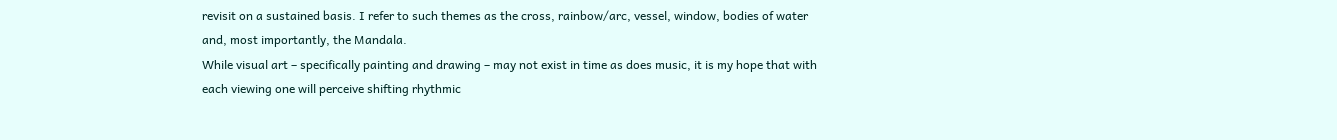revisit on a sustained basis. I refer to such themes as the cross, rainbow/arc, vessel, window, bodies of water and, most importantly, the Mandala.
While visual art – specifically painting and drawing – may not exist in time as does music, it is my hope that with each viewing one will perceive shifting rhythmic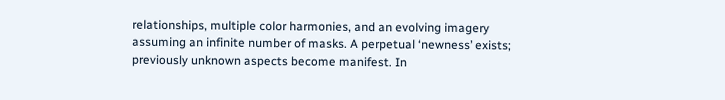relationships, multiple color harmonies, and an evolving imagery assuming an infinite number of masks. A perpetual ‘newness’ exists; previously unknown aspects become manifest. In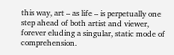this way, art – as life – is perpetually one step ahead of both artist and viewer, forever eluding a singular, static mode of comprehension.